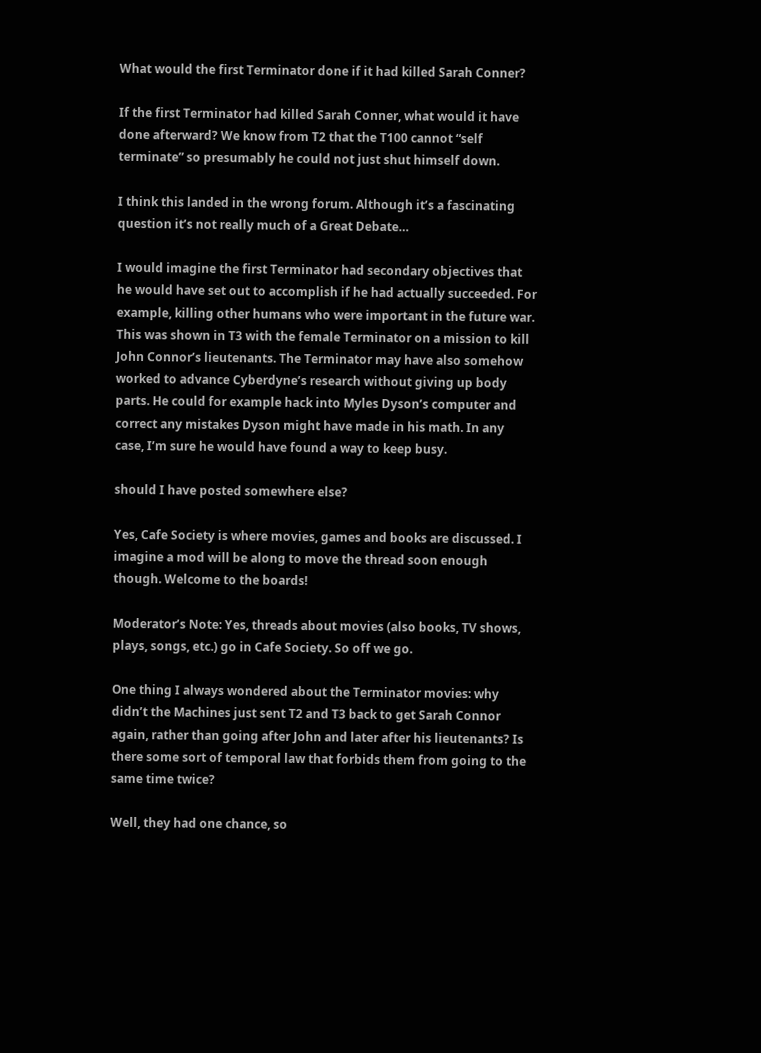What would the first Terminator done if it had killed Sarah Conner?

If the first Terminator had killed Sarah Conner, what would it have done afterward? We know from T2 that the T100 cannot “self terminate” so presumably he could not just shut himself down.

I think this landed in the wrong forum. Although it’s a fascinating question it’s not really much of a Great Debate…

I would imagine the first Terminator had secondary objectives that he would have set out to accomplish if he had actually succeeded. For example, killing other humans who were important in the future war. This was shown in T3 with the female Terminator on a mission to kill John Connor’s lieutenants. The Terminator may have also somehow worked to advance Cyberdyne’s research without giving up body parts. He could for example hack into Myles Dyson’s computer and correct any mistakes Dyson might have made in his math. In any case, I’m sure he would have found a way to keep busy.

should I have posted somewhere else?

Yes, Cafe Society is where movies, games and books are discussed. I imagine a mod will be along to move the thread soon enough though. Welcome to the boards!

Moderator’s Note: Yes, threads about movies (also books, TV shows, plays, songs, etc.) go in Cafe Society. So off we go.

One thing I always wondered about the Terminator movies: why didn’t the Machines just sent T2 and T3 back to get Sarah Connor again, rather than going after John and later after his lieutenants? Is there some sort of temporal law that forbids them from going to the same time twice?

Well, they had one chance, so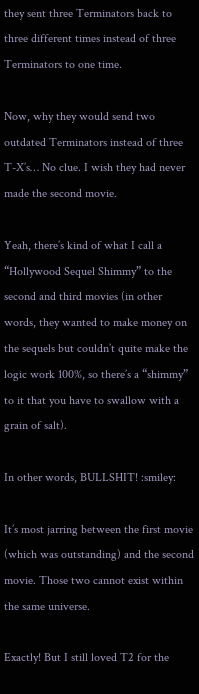they sent three Terminators back to three different times instead of three Terminators to one time.

Now, why they would send two outdated Terminators instead of three T-X’s… No clue. I wish they had never made the second movie.

Yeah, there’s kind of what I call a “Hollywood Sequel Shimmy” to the second and third movies (in other words, they wanted to make money on the sequels but couldn’t quite make the logic work 100%, so there’s a “shimmy” to it that you have to swallow with a grain of salt).

In other words, BULLSHIT! :smiley:

It’s most jarring between the first movie (which was outstanding) and the second movie. Those two cannot exist within the same universe.

Exactly! But I still loved T2 for the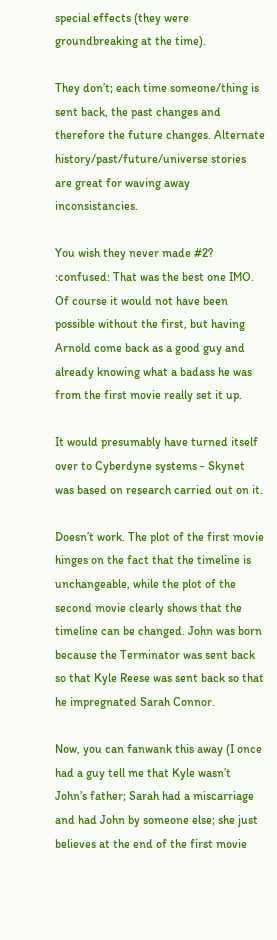special effects (they were groundbreaking at the time).

They don’t; each time someone/thing is sent back, the past changes and therefore the future changes. Alternate history/past/future/universe stories are great for waving away inconsistancies.

You wish they never made #2? :confused: That was the best one IMO. Of course it would not have been possible without the first, but having Arnold come back as a good guy and already knowing what a badass he was from the first movie really set it up.

It would presumably have turned itself over to Cyberdyne systems - Skynet was based on research carried out on it.

Doesn’t work. The plot of the first movie hinges on the fact that the timeline is unchangeable, while the plot of the second movie clearly shows that the timeline can be changed. John was born because the Terminator was sent back so that Kyle Reese was sent back so that he impregnated Sarah Connor.

Now, you can fanwank this away (I once had a guy tell me that Kyle wasn’t John’s father; Sarah had a miscarriage and had John by someone else; she just believes at the end of the first movie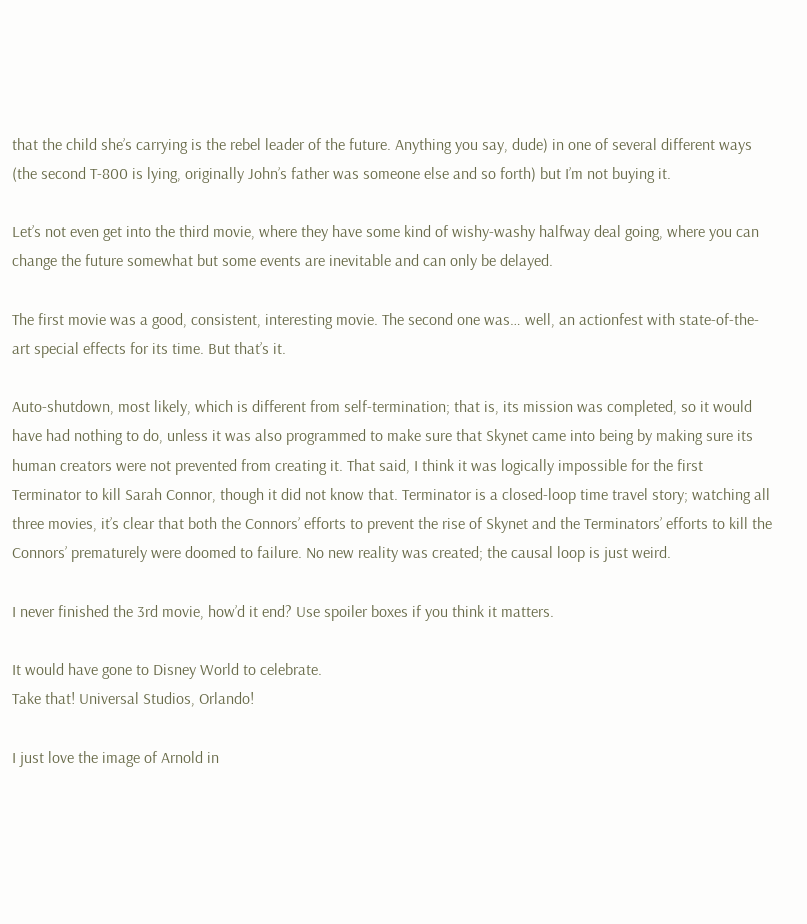that the child she’s carrying is the rebel leader of the future. Anything you say, dude) in one of several different ways (the second T-800 is lying, originally John’s father was someone else and so forth) but I’m not buying it.

Let’s not even get into the third movie, where they have some kind of wishy-washy halfway deal going, where you can change the future somewhat but some events are inevitable and can only be delayed.

The first movie was a good, consistent, interesting movie. The second one was… well, an actionfest with state-of-the-art special effects for its time. But that’s it.

Auto-shutdown, most likely, which is different from self-termination; that is, its mission was completed, so it would have had nothing to do, unless it was also programmed to make sure that Skynet came into being by making sure its human creators were not prevented from creating it. That said, I think it was logically impossible for the first Terminator to kill Sarah Connor, though it did not know that. Terminator is a closed-loop time travel story; watching all three movies, it’s clear that both the Connors’ efforts to prevent the rise of Skynet and the Terminators’ efforts to kill the Connors’ prematurely were doomed to failure. No new reality was created; the causal loop is just weird.

I never finished the 3rd movie, how’d it end? Use spoiler boxes if you think it matters.

It would have gone to Disney World to celebrate.
Take that! Universal Studios, Orlando!

I just love the image of Arnold in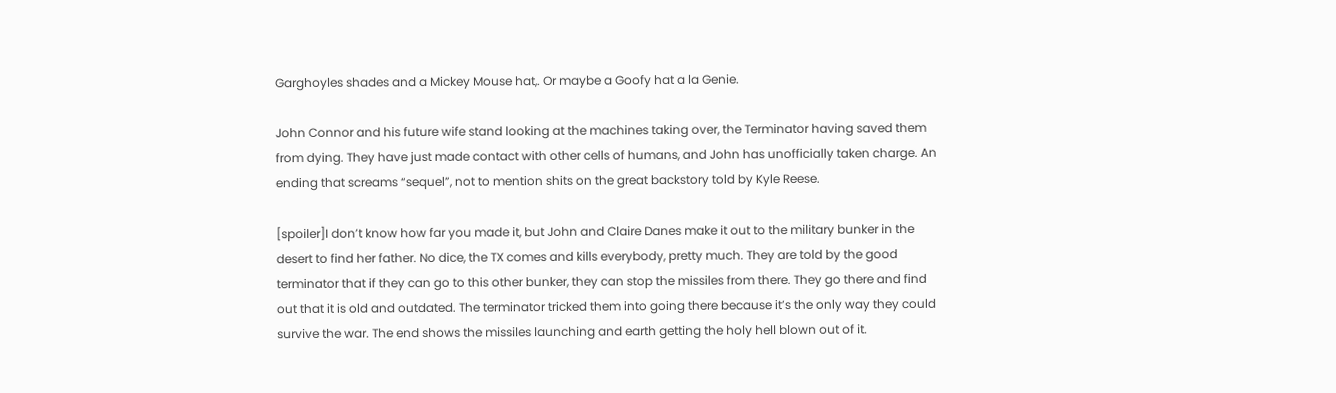Garghoyles shades and a Mickey Mouse hat,. Or maybe a Goofy hat a la Genie.

John Connor and his future wife stand looking at the machines taking over, the Terminator having saved them from dying. They have just made contact with other cells of humans, and John has unofficially taken charge. An ending that screams “sequel”, not to mention shits on the great backstory told by Kyle Reese.

[spoiler]I don’t know how far you made it, but John and Claire Danes make it out to the military bunker in the desert to find her father. No dice, the TX comes and kills everybody, pretty much. They are told by the good terminator that if they can go to this other bunker, they can stop the missiles from there. They go there and find out that it is old and outdated. The terminator tricked them into going there because it’s the only way they could survive the war. The end shows the missiles launching and earth getting the holy hell blown out of it.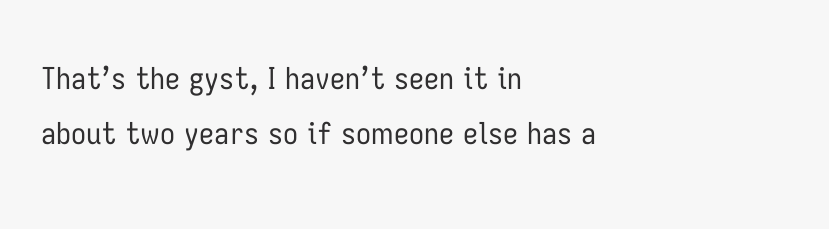That’s the gyst, I haven’t seen it in about two years so if someone else has a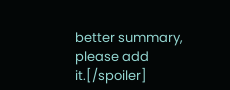better summary, please add it.[/spoiler]